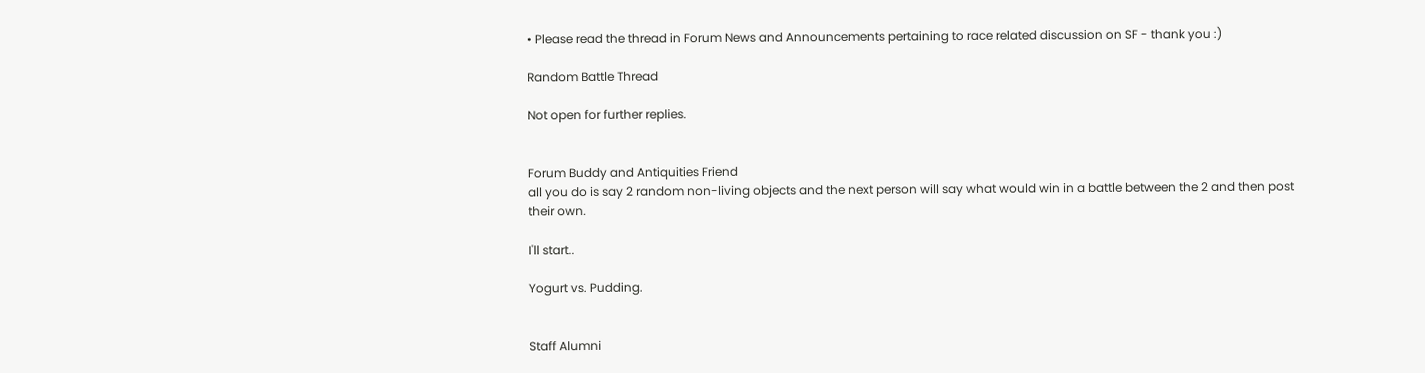• Please read the thread in Forum News and Announcements pertaining to race related discussion on SF - thank you :)

Random Battle Thread

Not open for further replies.


Forum Buddy and Antiquities Friend
all you do is say 2 random non-living objects and the next person will say what would win in a battle between the 2 and then post their own.

I'll start..

Yogurt vs. Pudding.


Staff Alumni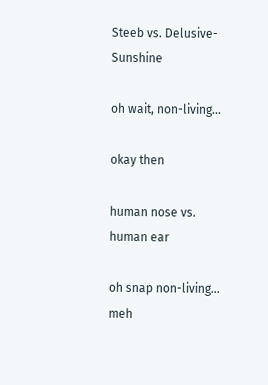Steeb vs. Delusive-Sunshine

oh wait, non-living...

okay then

human nose vs. human ear

oh snap non-living... meh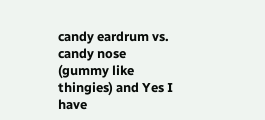candy eardrum vs. candy nose (gummy like thingies) and Yes I have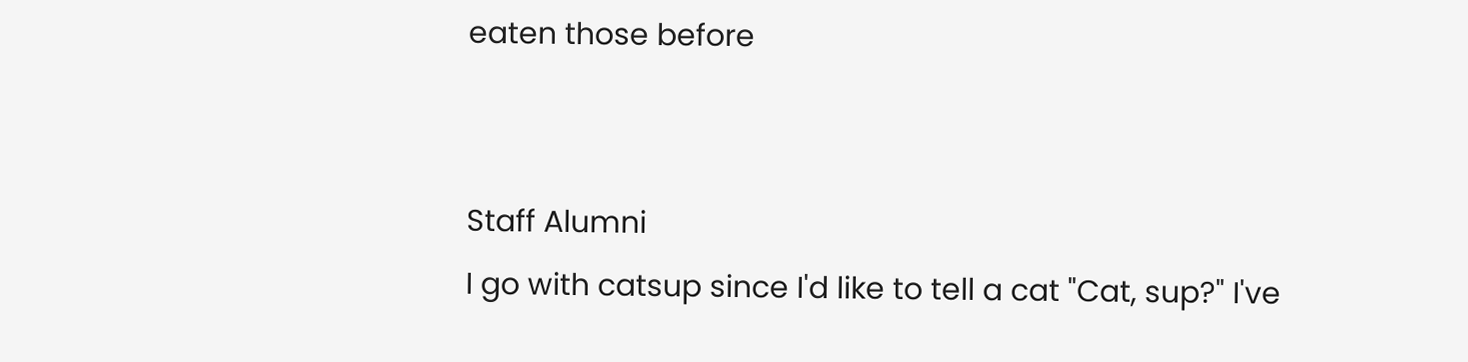eaten those before


Staff Alumni
I go with catsup since I'd like to tell a cat "Cat, sup?" I've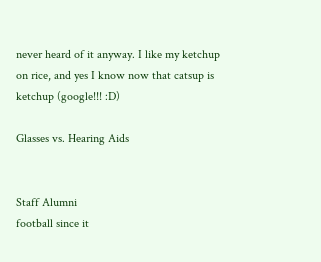never heard of it anyway. I like my ketchup on rice, and yes I know now that catsup is ketchup (google!!! :D)

Glasses vs. Hearing Aids


Staff Alumni
football since it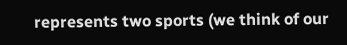represents two sports (we think of our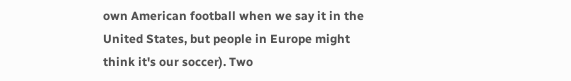own American football when we say it in the United States, but people in Europe might think it's our soccer). Two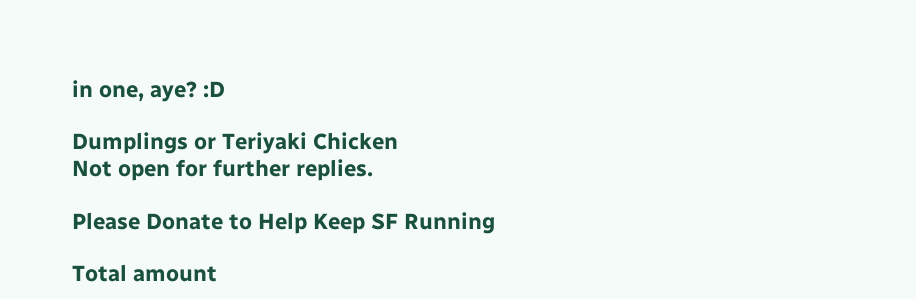in one, aye? :D

Dumplings or Teriyaki Chicken
Not open for further replies.

Please Donate to Help Keep SF Running

Total amount